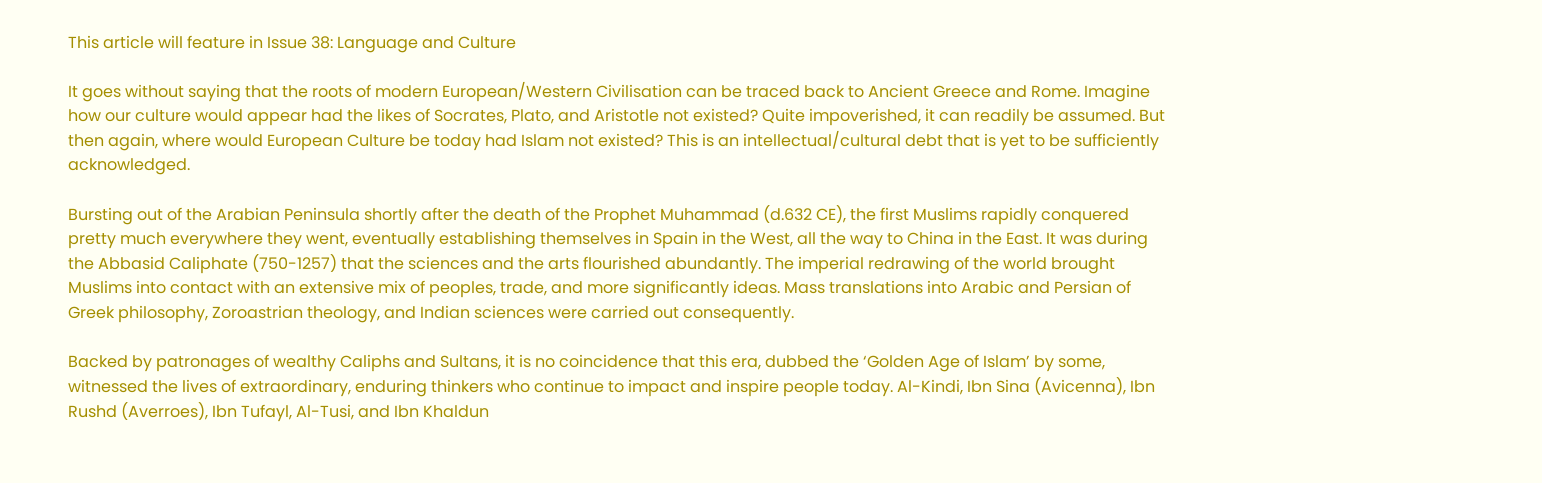This article will feature in Issue 38: Language and Culture

It goes without saying that the roots of modern European/Western Civilisation can be traced back to Ancient Greece and Rome. Imagine how our culture would appear had the likes of Socrates, Plato, and Aristotle not existed? Quite impoverished, it can readily be assumed. But then again, where would European Culture be today had Islam not existed? This is an intellectual/cultural debt that is yet to be sufficiently acknowledged.

Bursting out of the Arabian Peninsula shortly after the death of the Prophet Muhammad (d.632 CE), the first Muslims rapidly conquered pretty much everywhere they went, eventually establishing themselves in Spain in the West, all the way to China in the East. It was during the Abbasid Caliphate (750-1257) that the sciences and the arts flourished abundantly. The imperial redrawing of the world brought Muslims into contact with an extensive mix of peoples, trade, and more significantly ideas. Mass translations into Arabic and Persian of Greek philosophy, Zoroastrian theology, and Indian sciences were carried out consequently.

Backed by patronages of wealthy Caliphs and Sultans, it is no coincidence that this era, dubbed the ‘Golden Age of Islam’ by some, witnessed the lives of extraordinary, enduring thinkers who continue to impact and inspire people today. Al-Kindi, Ibn Sina (Avicenna), Ibn Rushd (Averroes), Ibn Tufayl, Al-Tusi, and Ibn Khaldun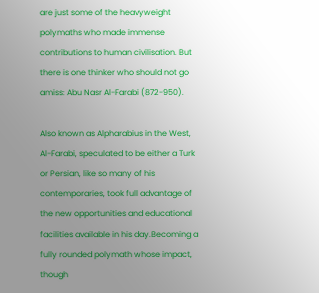are just some of the heavyweight polymaths who made immense contributions to human civilisation. But there is one thinker who should not go amiss: Abu Nasr Al-Farabi (872-950).

Also known as Alpharabius in the West, Al-Farabi, speculated to be either a Turk or Persian, like so many of his contemporaries, took full advantage of the new opportunities and educational facilities available in his day.Becoming a fully rounded polymath whose impact, though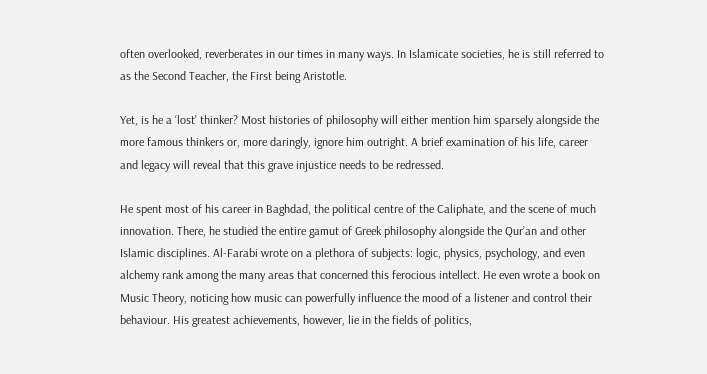often overlooked, reverberates in our times in many ways. In Islamicate societies, he is still referred to as the Second Teacher, the First being Aristotle.

Yet, is he a ‘lost’ thinker? Most histories of philosophy will either mention him sparsely alongside the more famous thinkers or, more daringly, ignore him outright. A brief examination of his life, career and legacy will reveal that this grave injustice needs to be redressed.

He spent most of his career in Baghdad, the political centre of the Caliphate, and the scene of much innovation. There, he studied the entire gamut of Greek philosophy alongside the Qur’an and other Islamic disciplines. Al-Farabi wrote on a plethora of subjects: logic, physics, psychology, and even alchemy rank among the many areas that concerned this ferocious intellect. He even wrote a book on Music Theory, noticing how music can powerfully influence the mood of a listener and control their behaviour. His greatest achievements, however, lie in the fields of politics,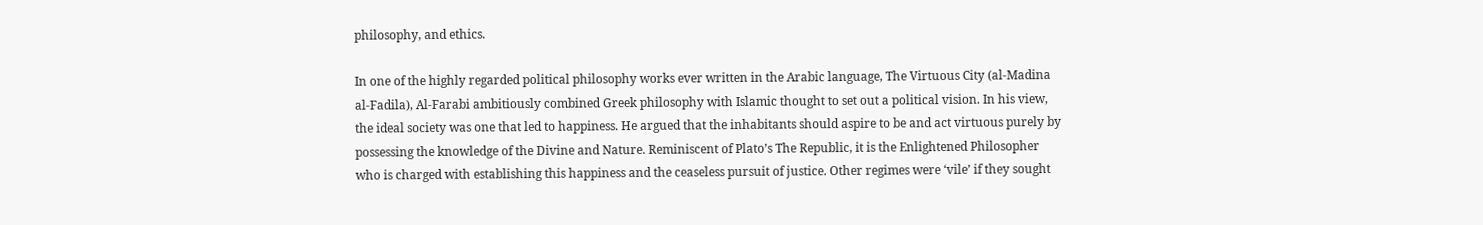philosophy, and ethics.

In one of the highly regarded political philosophy works ever written in the Arabic language, The Virtuous City (al-Madina al-Fadila), Al-Farabi ambitiously combined Greek philosophy with Islamic thought to set out a political vision. In his view, the ideal society was one that led to happiness. He argued that the inhabitants should aspire to be and act virtuous purely by possessing the knowledge of the Divine and Nature. Reminiscent of Plato’s The Republic, it is the Enlightened Philosopher who is charged with establishing this happiness and the ceaseless pursuit of justice. Other regimes were ‘vile’ if they sought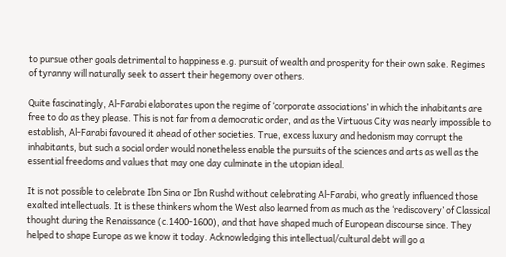to pursue other goals detrimental to happiness e.g. pursuit of wealth and prosperity for their own sake. Regimes of tyranny will naturally seek to assert their hegemony over others.

Quite fascinatingly, Al-Farabi elaborates upon the regime of ‘corporate associations’ in which the inhabitants are free to do as they please. This is not far from a democratic order, and as the Virtuous City was nearly impossible to establish, Al-Farabi favoured it ahead of other societies. True, excess luxury and hedonism may corrupt the inhabitants, but such a social order would nonetheless enable the pursuits of the sciences and arts as well as the essential freedoms and values that may one day culminate in the utopian ideal.

It is not possible to celebrate Ibn Sina or Ibn Rushd without celebrating Al-Farabi, who greatly influenced those exalted intellectuals. It is these thinkers whom the West also learned from as much as the ‘rediscovery’ of Classical thought during the Renaissance (c.1400-1600), and that have shaped much of European discourse since. They helped to shape Europe as we know it today. Acknowledging this intellectual/cultural debt will go a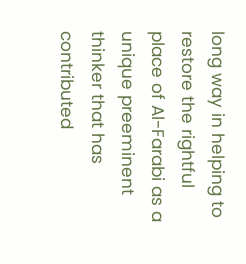long way in helping to restore the rightful place of Al-Farabi as a unique preeminent thinker that has contributed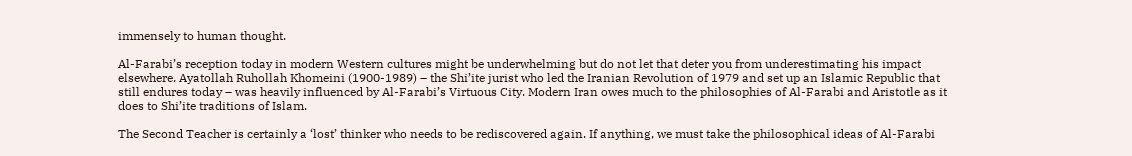immensely to human thought.

Al-Farabi’s reception today in modern Western cultures might be underwhelming but do not let that deter you from underestimating his impact elsewhere. Ayatollah Ruhollah Khomeini (1900-1989) – the Shi’ite jurist who led the Iranian Revolution of 1979 and set up an Islamic Republic that still endures today – was heavily influenced by Al-Farabi’s Virtuous City. Modern Iran owes much to the philosophies of Al-Farabi and Aristotle as it does to Shi’ite traditions of Islam.

The Second Teacher is certainly a ‘lost’ thinker who needs to be rediscovered again. If anything, we must take the philosophical ideas of Al-Farabi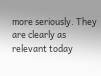more seriously. They are clearly as relevant today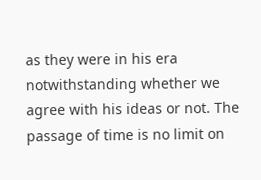as they were in his era notwithstanding whether we agree with his ideas or not. The passage of time is no limit on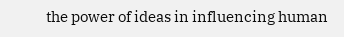the power of ideas in influencing human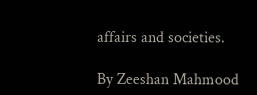affairs and societies.

By Zeeshan Mahmood